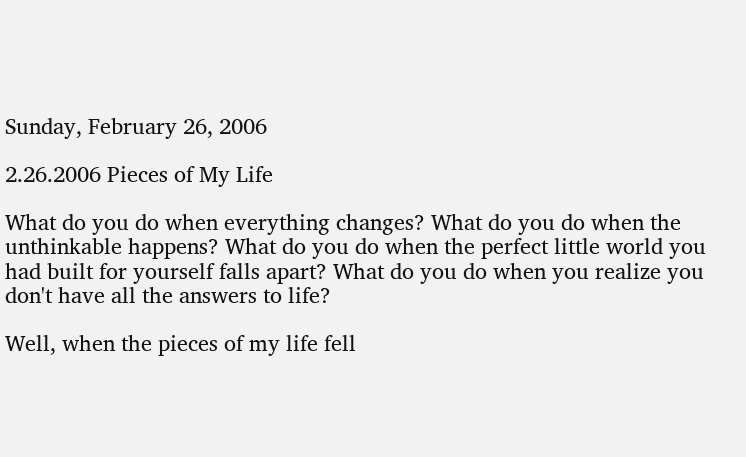Sunday, February 26, 2006

2.26.2006 Pieces of My Life

What do you do when everything changes? What do you do when the unthinkable happens? What do you do when the perfect little world you had built for yourself falls apart? What do you do when you realize you don't have all the answers to life?

Well, when the pieces of my life fell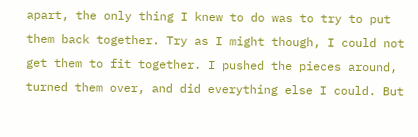apart, the only thing I knew to do was to try to put them back together. Try as I might though, I could not get them to fit together. I pushed the pieces around, turned them over, and did everything else I could. But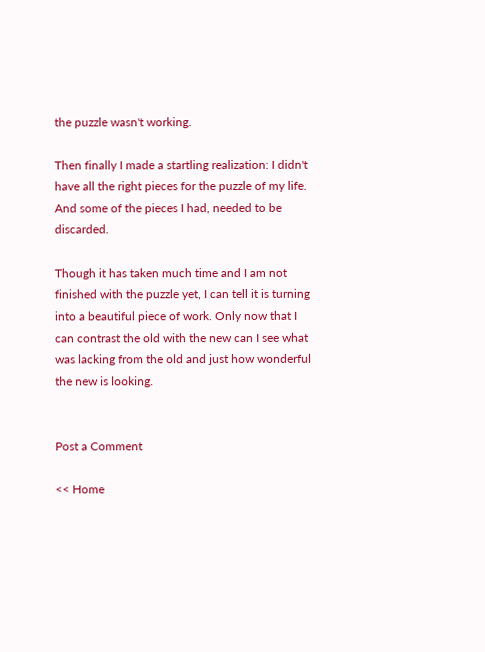the puzzle wasn't working.

Then finally I made a startling realization: I didn't have all the right pieces for the puzzle of my life. And some of the pieces I had, needed to be discarded.

Though it has taken much time and I am not finished with the puzzle yet, I can tell it is turning into a beautiful piece of work. Only now that I can contrast the old with the new can I see what was lacking from the old and just how wonderful the new is looking.


Post a Comment

<< Home